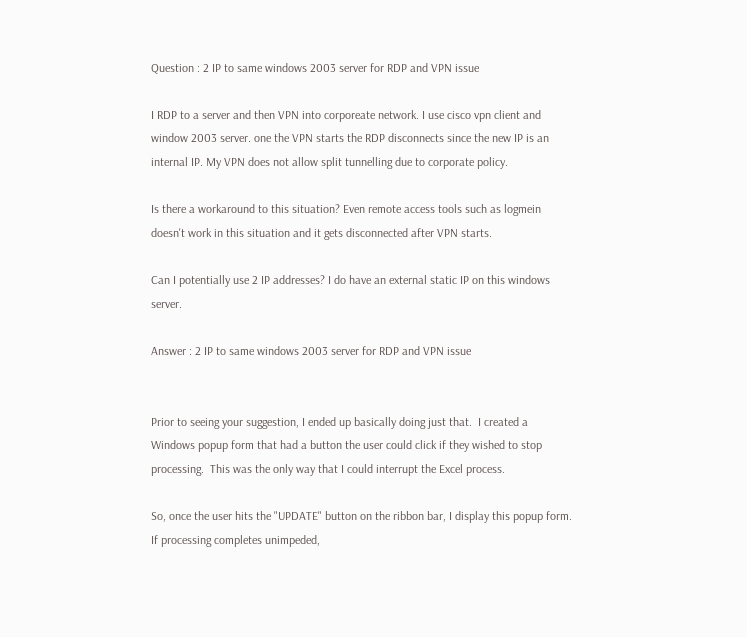Question : 2 IP to same windows 2003 server for RDP and VPN issue

I RDP to a server and then VPN into corporeate network. I use cisco vpn client and window 2003 server. one the VPN starts the RDP disconnects since the new IP is an internal IP. My VPN does not allow split tunnelling due to corporate policy.

Is there a workaround to this situation? Even remote access tools such as logmein doesn't work in this situation and it gets disconnected after VPN starts.

Can I potentially use 2 IP addresses? I do have an external static IP on this windows server.

Answer : 2 IP to same windows 2003 server for RDP and VPN issue


Prior to seeing your suggestion, I ended up basically doing just that.  I created a Windows popup form that had a button the user could click if they wished to stop processing.  This was the only way that I could interrupt the Excel process.

So, once the user hits the "UPDATE" button on the ribbon bar, I display this popup form.  If processing completes unimpeded,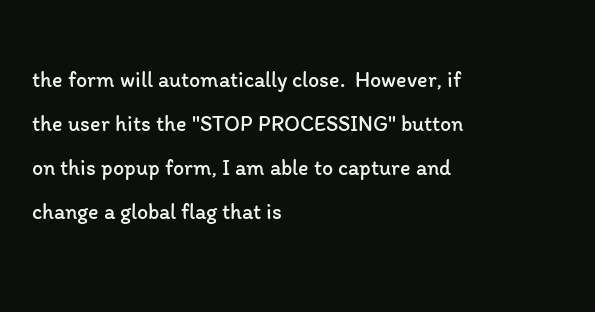the form will automatically close.  However, if the user hits the "STOP PROCESSING" button on this popup form, I am able to capture and change a global flag that is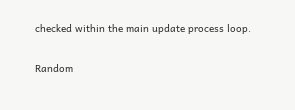checked within the main update process loop.

Random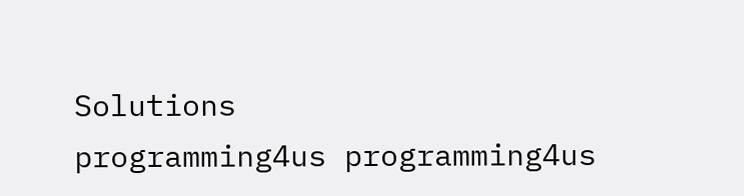Solutions
programming4us programming4us